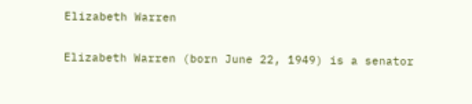Elizabeth Warren

Elizabeth Warren (born June 22, 1949) is a senator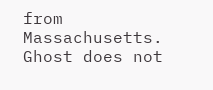from Massachusetts. Ghost does not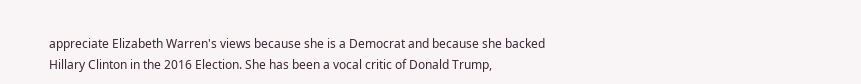appreciate Elizabeth Warren's views because she is a Democrat and because she backed Hillary Clinton in the 2016 Election. She has been a vocal critic of Donald Trump,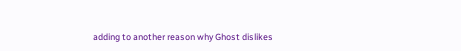adding to another reason why Ghost dislikes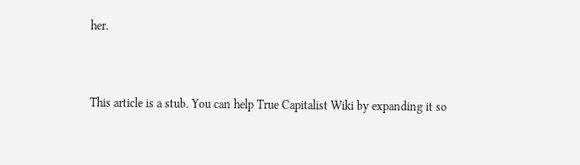her.


This article is a stub. You can help True Capitalist Wiki by expanding it so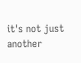it's not just another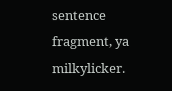sentence fragment, ya milkylicker.